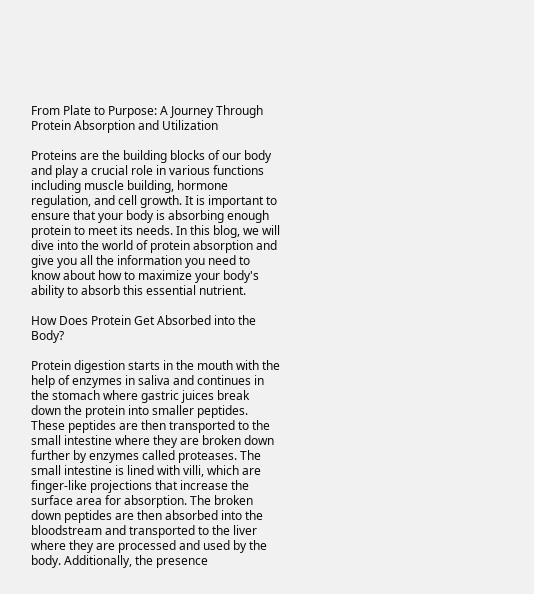From Plate to Purpose: A Journey Through Protein Absorption and Utilization

Proteins are the building blocks of our body and play a crucial role in various functions including muscle building, hormone regulation, and cell growth. It is important to ensure that your body is absorbing enough protein to meet its needs. In this blog, we will dive into the world of protein absorption and give you all the information you need to know about how to maximize your body's ability to absorb this essential nutrient.

How Does Protein Get Absorbed into the Body?

Protein digestion starts in the mouth with the help of enzymes in saliva and continues in the stomach where gastric juices break down the protein into smaller peptides. These peptides are then transported to the small intestine where they are broken down further by enzymes called proteases. The small intestine is lined with villi, which are finger-like projections that increase the surface area for absorption. The broken down peptides are then absorbed into the bloodstream and transported to the liver where they are processed and used by the body. Additionally, the presence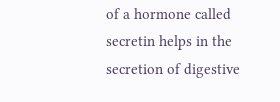of a hormone called secretin helps in the secretion of digestive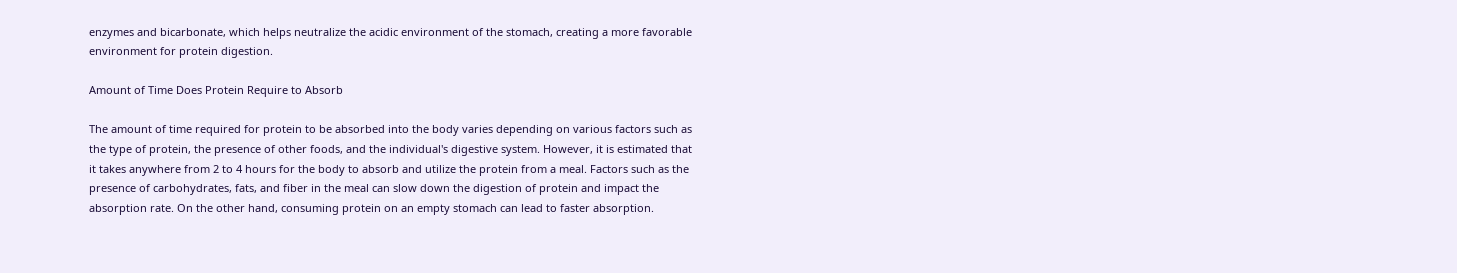enzymes and bicarbonate, which helps neutralize the acidic environment of the stomach, creating a more favorable environment for protein digestion.

Amount of Time Does Protein Require to Absorb

The amount of time required for protein to be absorbed into the body varies depending on various factors such as the type of protein, the presence of other foods, and the individual's digestive system. However, it is estimated that it takes anywhere from 2 to 4 hours for the body to absorb and utilize the protein from a meal. Factors such as the presence of carbohydrates, fats, and fiber in the meal can slow down the digestion of protein and impact the absorption rate. On the other hand, consuming protein on an empty stomach can lead to faster absorption.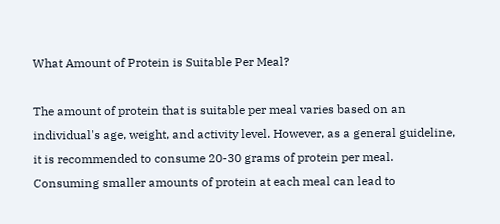What Amount of Protein is Suitable Per Meal?

The amount of protein that is suitable per meal varies based on an individual's age, weight, and activity level. However, as a general guideline, it is recommended to consume 20-30 grams of protein per meal. Consuming smaller amounts of protein at each meal can lead to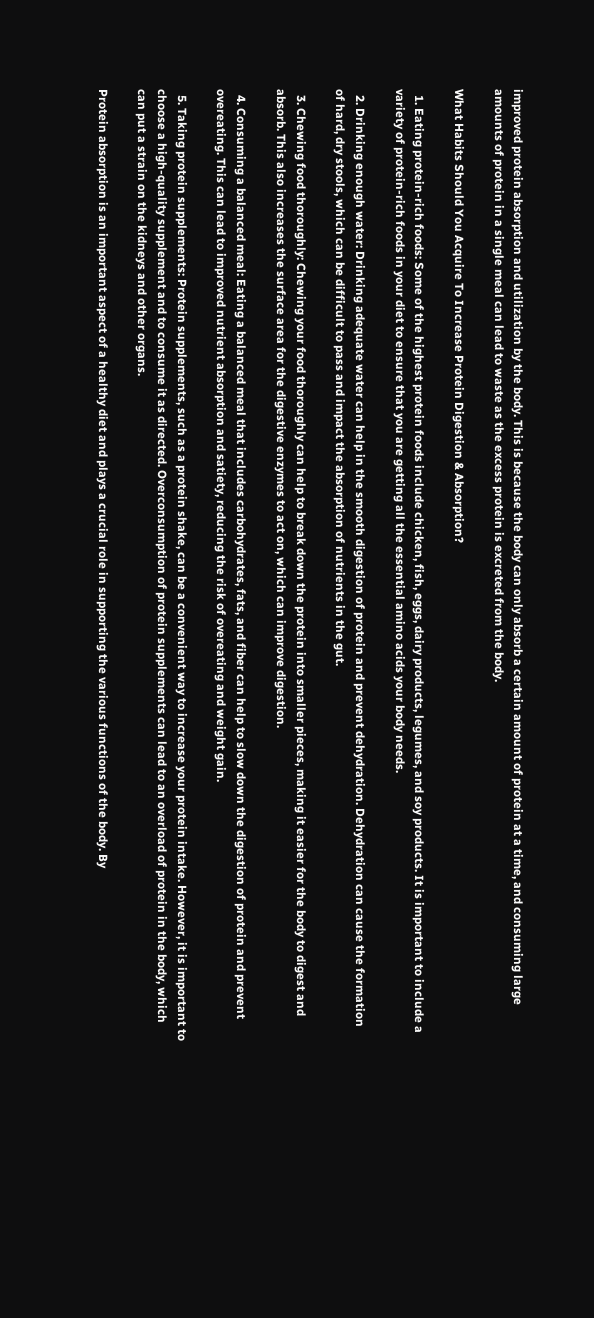improved protein absorption and utilization by the body. This is because the body can only absorb a certain amount of protein at a time, and consuming large amounts of protein in a single meal can lead to waste as the excess protein is excreted from the body.

What Habits Should You Acquire To Increase Protein Digestion & Absorption?

  1. Eating protein-rich foods: Some of the highest protein foods include chicken, fish, eggs, dairy products, legumes, and soy products. It is important to include a variety of protein-rich foods in your diet to ensure that you are getting all the essential amino acids your body needs.

  2. Drinking enough water: Drinking adequate water can help in the smooth digestion of protein and prevent dehydration. Dehydration can cause the formation of hard, dry stools, which can be difficult to pass and impact the absorption of nutrients in the gut.

  3. Chewing food thoroughly: Chewing your food thoroughly can help to break down the protein into smaller pieces, making it easier for the body to digest and absorb. This also increases the surface area for the digestive enzymes to act on, which can improve digestion.

  4. Consuming a balanced meal: Eating a balanced meal that includes carbohydrates, fats, and fiber can help to slow down the digestion of protein and prevent overeating. This can lead to improved nutrient absorption and satiety, reducing the risk of overeating and weight gain.

  5. Taking protein supplements: Protein supplements, such as a protein shake, can be a convenient way to increase your protein intake. However, it is important to choose a high-quality supplement and to consume it as directed. Overconsumption of protein supplements can lead to an overload of protein in the body, which can put a strain on the kidneys and other organs.

Protein absorption is an important aspect of a healthy diet and plays a crucial role in supporting the various functions of the body. By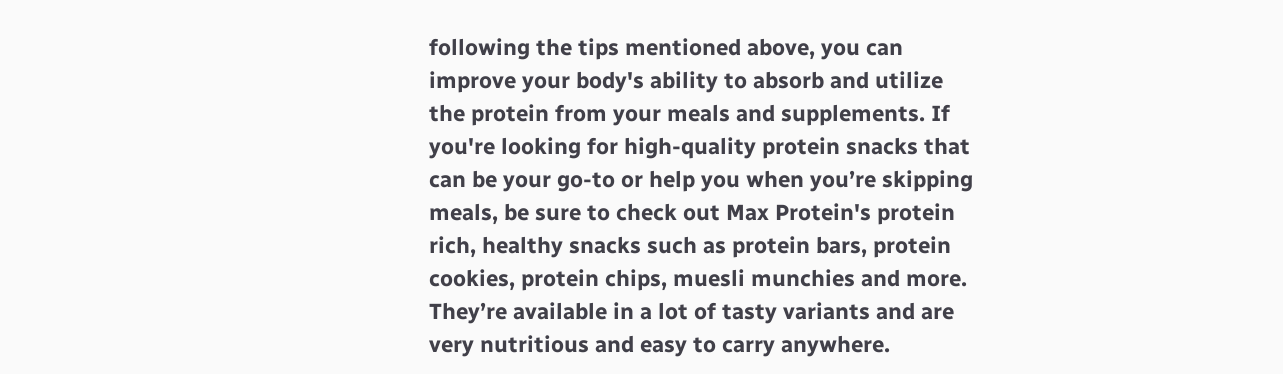following the tips mentioned above, you can improve your body's ability to absorb and utilize the protein from your meals and supplements. If you're looking for high-quality protein snacks that can be your go-to or help you when you’re skipping meals, be sure to check out Max Protein's protein rich, healthy snacks such as protein bars, protein cookies, protein chips, muesli munchies and more. They’re available in a lot of tasty variants and are very nutritious and easy to carry anywhere.